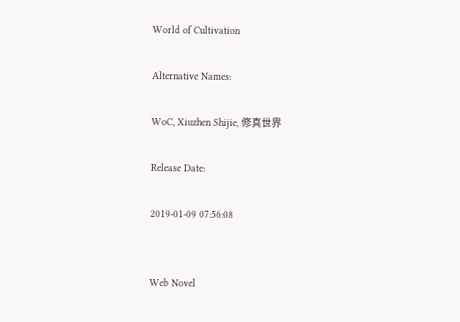World of Cultivation

Alternative Names:

WoC, Xiuzhen Shijie, 修真世界

Release Date:

2019-01-09 07:56:08


Web Novel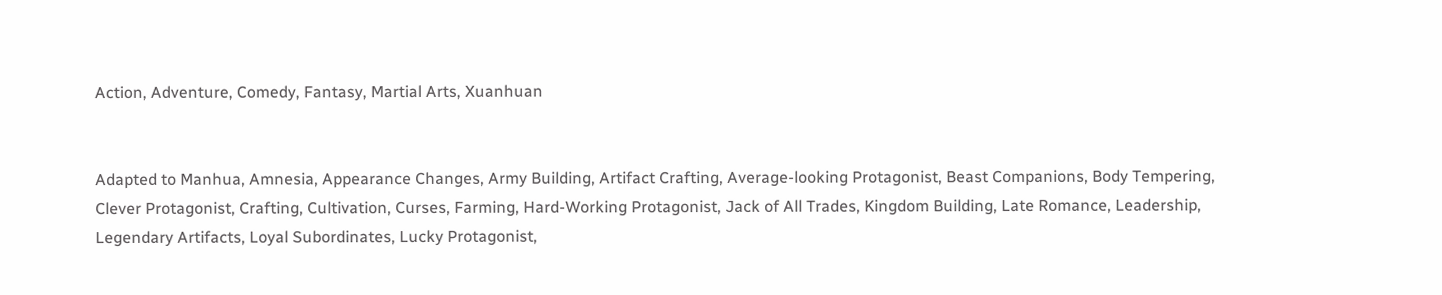Action, Adventure, Comedy, Fantasy, Martial Arts, Xuanhuan


Adapted to Manhua, Amnesia, Appearance Changes, Army Building, Artifact Crafting, Average-looking Protagonist, Beast Companions, Body Tempering, Clever Protagonist, Crafting, Cultivation, Curses, Farming, Hard-Working Protagonist, Jack of All Trades, Kingdom Building, Late Romance, Leadership, Legendary Artifacts, Loyal Subordinates, Lucky Protagonist,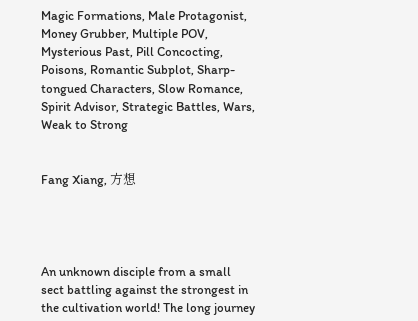Magic Formations, Male Protagonist, Money Grubber, Multiple POV, Mysterious Past, Pill Concocting, Poisons, Romantic Subplot, Sharp-tongued Characters, Slow Romance, Spirit Advisor, Strategic Battles, Wars, Weak to Strong


Fang Xiang, 方想




An unknown disciple from a small sect battling against the strongest in the cultivation world! The long journey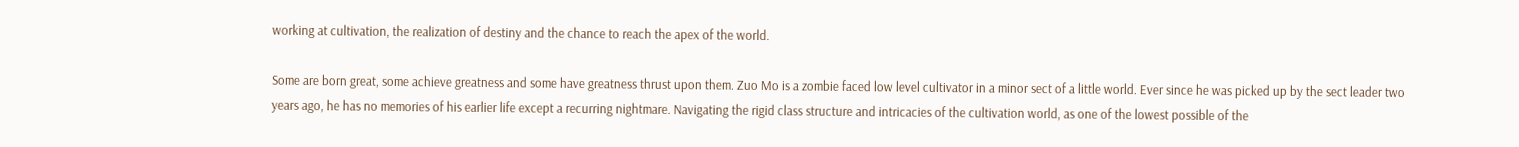working at cultivation, the realization of destiny and the chance to reach the apex of the world.

Some are born great, some achieve greatness and some have greatness thrust upon them. Zuo Mo is a zombie faced low level cultivator in a minor sect of a little world. Ever since he was picked up by the sect leader two years ago, he has no memories of his earlier life except a recurring nightmare. Navigating the rigid class structure and intricacies of the cultivation world, as one of the lowest possible of the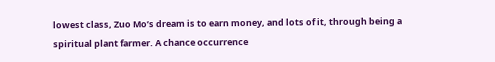lowest class, Zuo Mo’s dream is to earn money, and lots of it, through being a spiritual plant farmer. A chance occurrence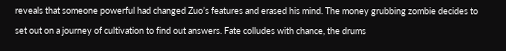reveals that someone powerful had changed Zuo’s features and erased his mind. The money grubbing zombie decides to set out on a journey of cultivation to find out answers. Fate colludes with chance, the drums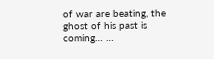of war are beating, the ghost of his past is coming… …